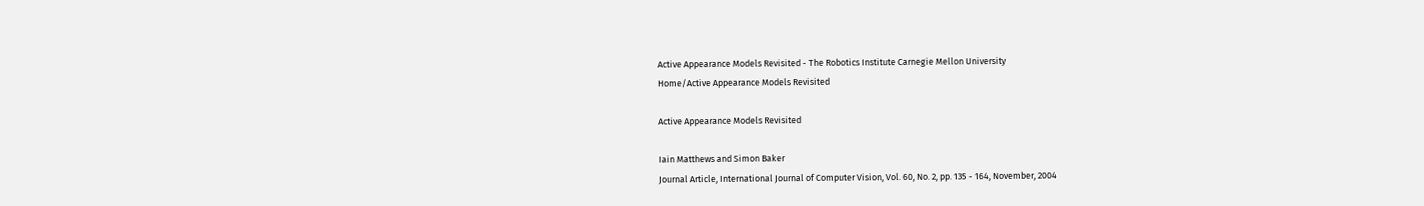Active Appearance Models Revisited - The Robotics Institute Carnegie Mellon University
Home/Active Appearance Models Revisited

Active Appearance Models Revisited

Iain Matthews and Simon Baker
Journal Article, International Journal of Computer Vision, Vol. 60, No. 2, pp. 135 - 164, November, 2004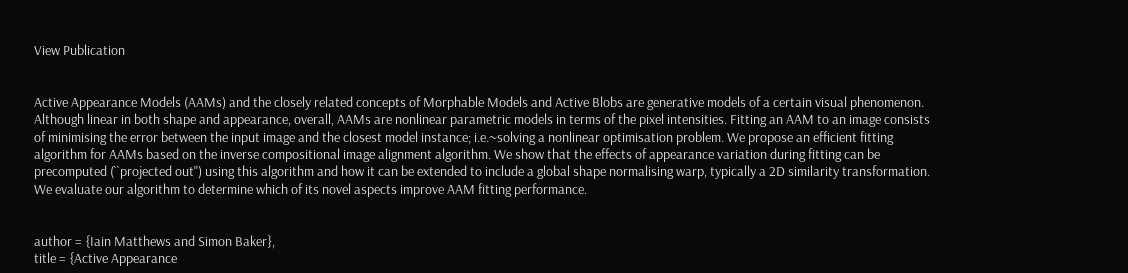View Publication


Active Appearance Models (AAMs) and the closely related concepts of Morphable Models and Active Blobs are generative models of a certain visual phenomenon. Although linear in both shape and appearance, overall, AAMs are nonlinear parametric models in terms of the pixel intensities. Fitting an AAM to an image consists of minimising the error between the input image and the closest model instance; i.e.~solving a nonlinear optimisation problem. We propose an efficient fitting algorithm for AAMs based on the inverse compositional image alignment algorithm. We show that the effects of appearance variation during fitting can be precomputed (``projected out'') using this algorithm and how it can be extended to include a global shape normalising warp, typically a 2D similarity transformation. We evaluate our algorithm to determine which of its novel aspects improve AAM fitting performance.


author = {Iain Matthews and Simon Baker},
title = {Active Appearance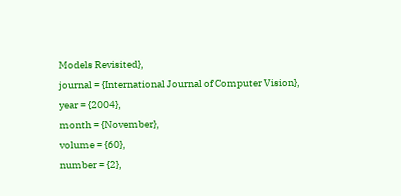Models Revisited},
journal = {International Journal of Computer Vision},
year = {2004},
month = {November},
volume = {60},
number = {2},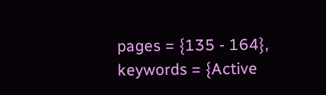pages = {135 - 164},
keywords = {Active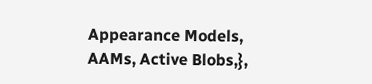Appearance Models, AAMs, Active Blobs,},